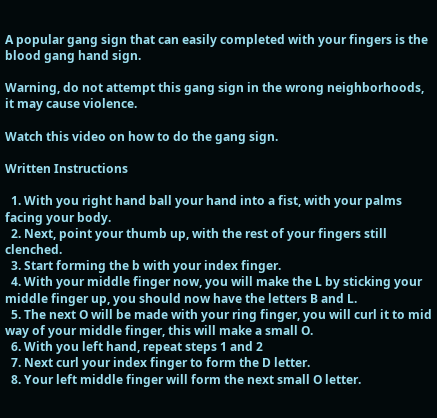A popular gang sign that can easily completed with your fingers is the blood gang hand sign.

Warning, do not attempt this gang sign in the wrong neighborhoods, it may cause violence.

Watch this video on how to do the gang sign.

Written Instructions

  1. With you right hand ball your hand into a fist, with your palms facing your body.
  2. Next, point your thumb up, with the rest of your fingers still clenched.
  3. Start forming the b with your index finger.
  4. With your middle finger now, you will make the L by sticking your middle finger up, you should now have the letters B and L.
  5. The next O will be made with your ring finger, you will curl it to mid way of your middle finger, this will make a small O.
  6. With you left hand, repeat steps 1 and 2
  7. Next curl your index finger to form the D letter.
  8. Your left middle finger will form the next small O letter.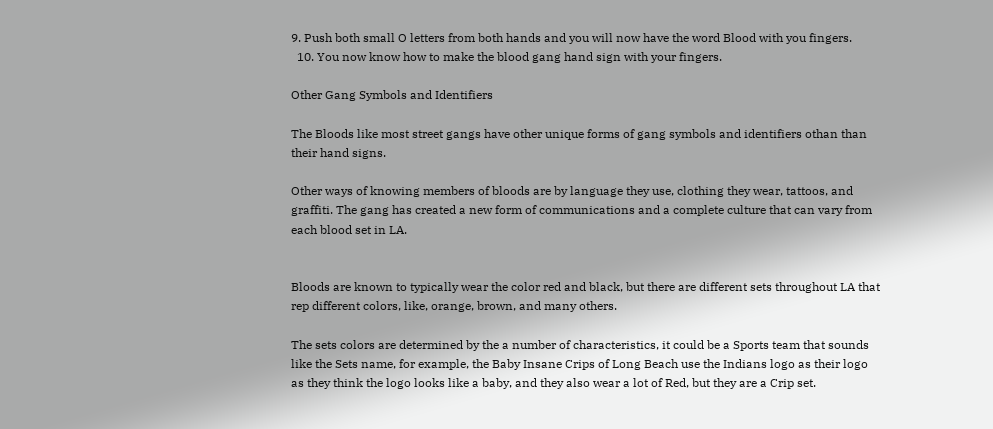9. Push both small O letters from both hands and you will now have the word Blood with you fingers.
  10. You now know how to make the blood gang hand sign with your fingers.

Other Gang Symbols and Identifiers

The Bloods like most street gangs have other unique forms of gang symbols and identifiers othan than their hand signs.

Other ways of knowing members of bloods are by language they use, clothing they wear, tattoos, and graffiti. The gang has created a new form of communications and a complete culture that can vary from each blood set in LA.


Bloods are known to typically wear the color red and black, but there are different sets throughout LA that rep different colors, like, orange, brown, and many others.

The sets colors are determined by the a number of characteristics, it could be a Sports team that sounds like the Sets name, for example, the Baby Insane Crips of Long Beach use the Indians logo as their logo as they think the logo looks like a baby, and they also wear a lot of Red, but they are a Crip set.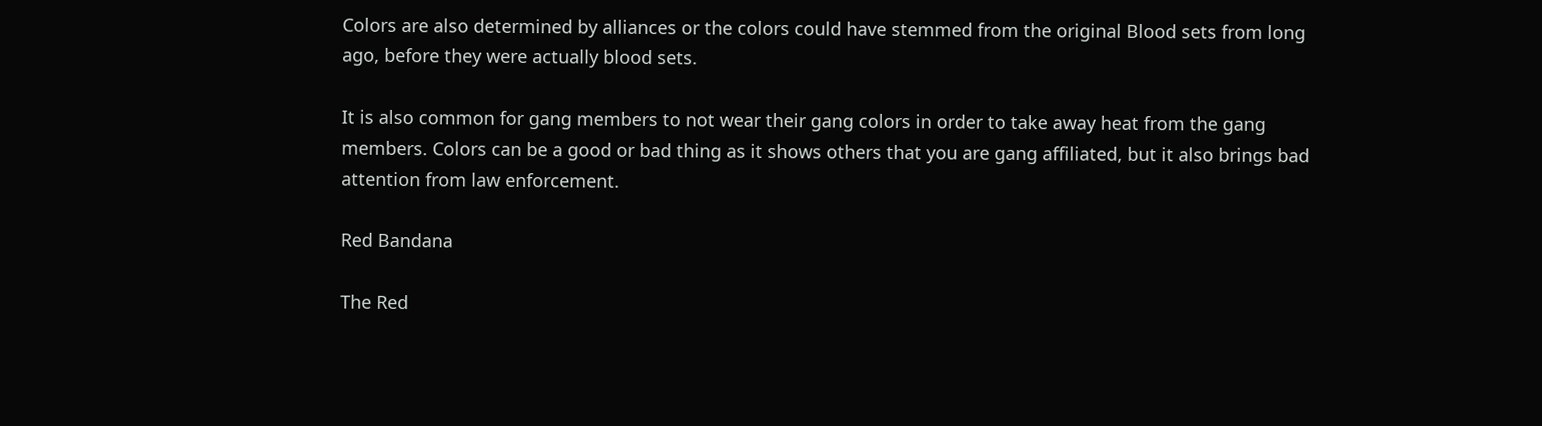Colors are also determined by alliances or the colors could have stemmed from the original Blood sets from long ago, before they were actually blood sets.

It is also common for gang members to not wear their gang colors in order to take away heat from the gang members. Colors can be a good or bad thing as it shows others that you are gang affiliated, but it also brings bad attention from law enforcement.

Red Bandana

The Red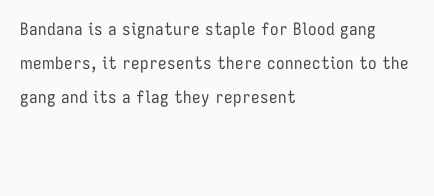Bandana is a signature staple for Blood gang members, it represents there connection to the gang and its a flag they represent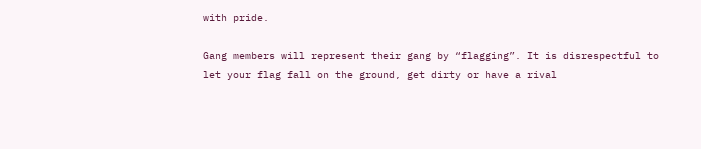with pride.

Gang members will represent their gang by “flagging”. It is disrespectful to let your flag fall on the ground, get dirty or have a rival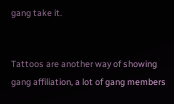gang take it.


Tattoos are another way of showing gang affiliation, a lot of gang members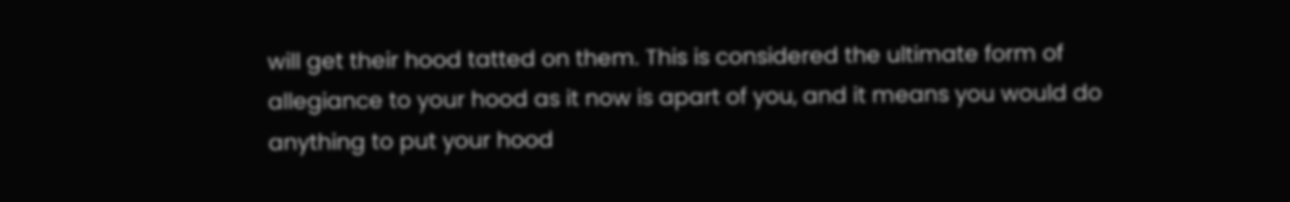will get their hood tatted on them. This is considered the ultimate form of allegiance to your hood as it now is apart of you, and it means you would do anything to put your hood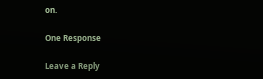on.

One Response

Leave a Reply